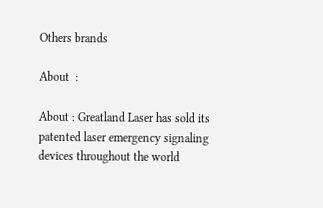Others brands

About  :

About : Greatland Laser has sold its patented laser emergency signaling devices throughout the world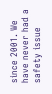since 2001. We have never had a safety issue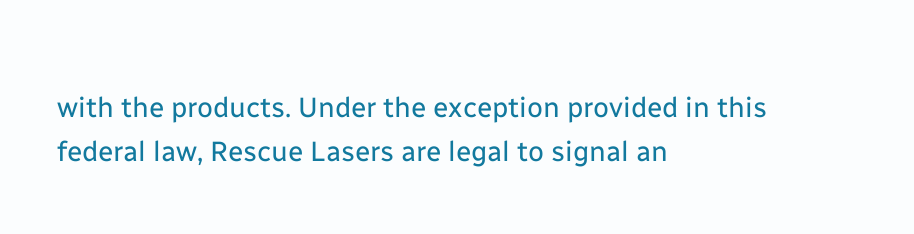with the products. Under the exception provided in this federal law, Rescue Lasers are legal to signal an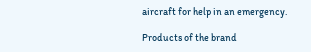aircraft for help in an emergency.

Products of the brand